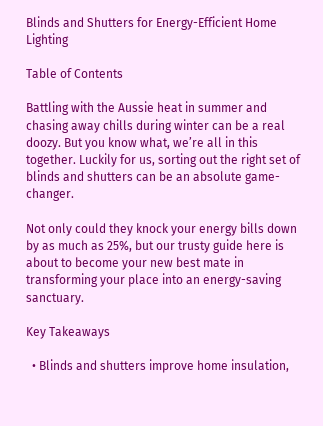Blinds and Shutters for Energy-Efficient Home Lighting

Table of Contents

Battling with the Aussie heat in summer and chasing away chills during winter can be a real doozy. But you know what, we’re all in this together. Luckily for us, sorting out the right set of blinds and shutters can be an absolute game-changer.

Not only could they knock your energy bills down by as much as 25%, but our trusty guide here is about to become your new best mate in transforming your place into an energy-saving sanctuary.

Key Takeaways

  • Blinds and shutters improve home insulation,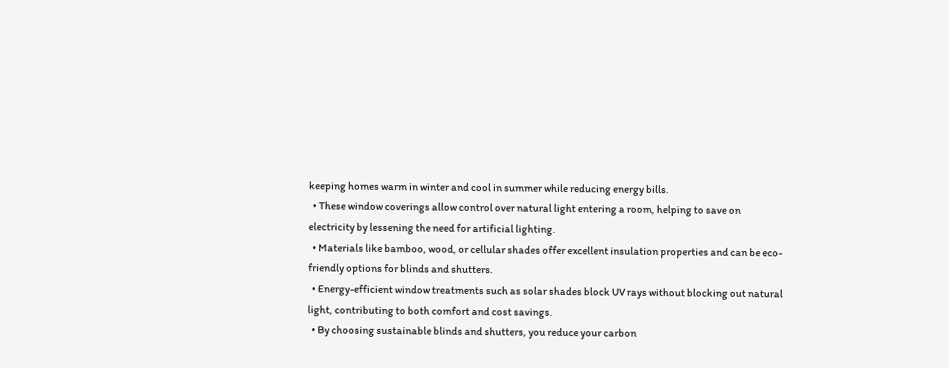keeping homes warm in winter and cool in summer while reducing energy bills.
  • These window coverings allow control over natural light entering a room, helping to save on electricity by lessening the need for artificial lighting.
  • Materials like bamboo, wood, or cellular shades offer excellent insulation properties and can be eco-friendly options for blinds and shutters.
  • Energy-efficient window treatments such as solar shades block UV rays without blocking out natural light, contributing to both comfort and cost savings.
  • By choosing sustainable blinds and shutters, you reduce your carbon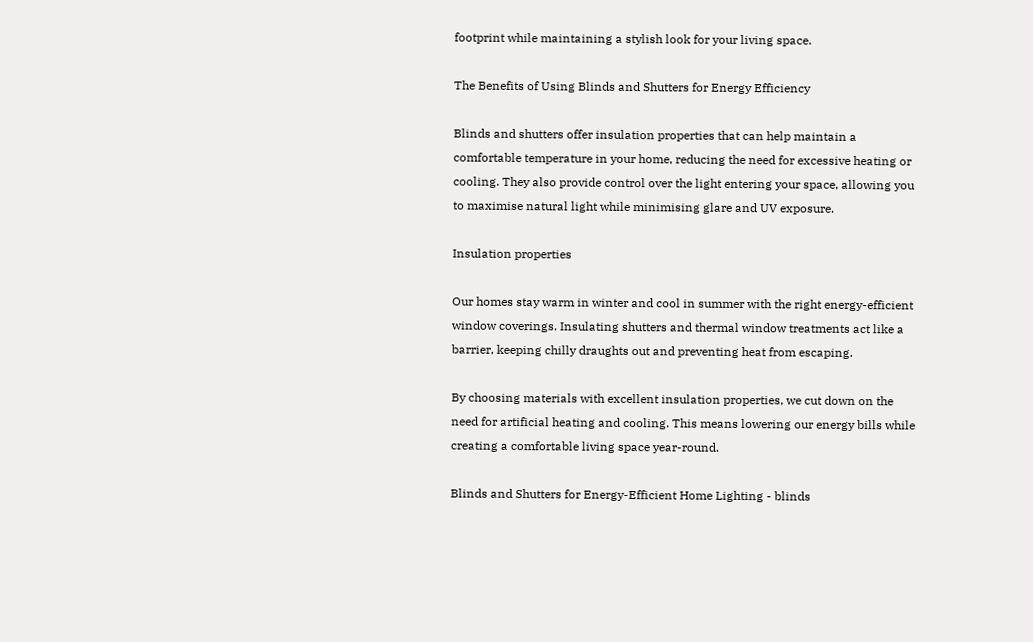footprint while maintaining a stylish look for your living space.

The Benefits of Using Blinds and Shutters for Energy Efficiency

Blinds and shutters offer insulation properties that can help maintain a comfortable temperature in your home, reducing the need for excessive heating or cooling. They also provide control over the light entering your space, allowing you to maximise natural light while minimising glare and UV exposure.

Insulation properties

Our homes stay warm in winter and cool in summer with the right energy-efficient window coverings. Insulating shutters and thermal window treatments act like a barrier, keeping chilly draughts out and preventing heat from escaping.

By choosing materials with excellent insulation properties, we cut down on the need for artificial heating and cooling. This means lowering our energy bills while creating a comfortable living space year-round.

Blinds and Shutters for Energy-Efficient Home Lighting - blinds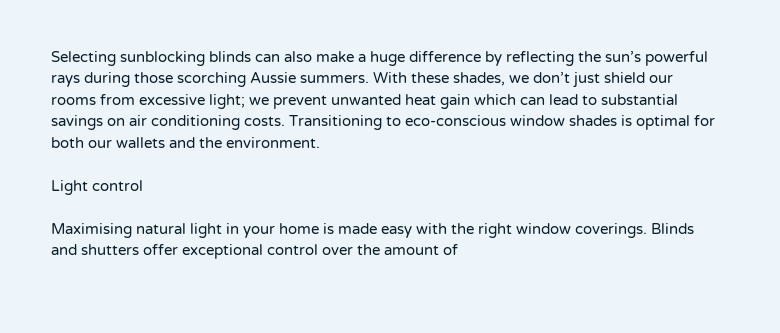Selecting sunblocking blinds can also make a huge difference by reflecting the sun’s powerful rays during those scorching Aussie summers. With these shades, we don’t just shield our rooms from excessive light; we prevent unwanted heat gain which can lead to substantial savings on air conditioning costs. Transitioning to eco-conscious window shades is optimal for both our wallets and the environment.

Light control

Maximising natural light in your home is made easy with the right window coverings. Blinds and shutters offer exceptional control over the amount of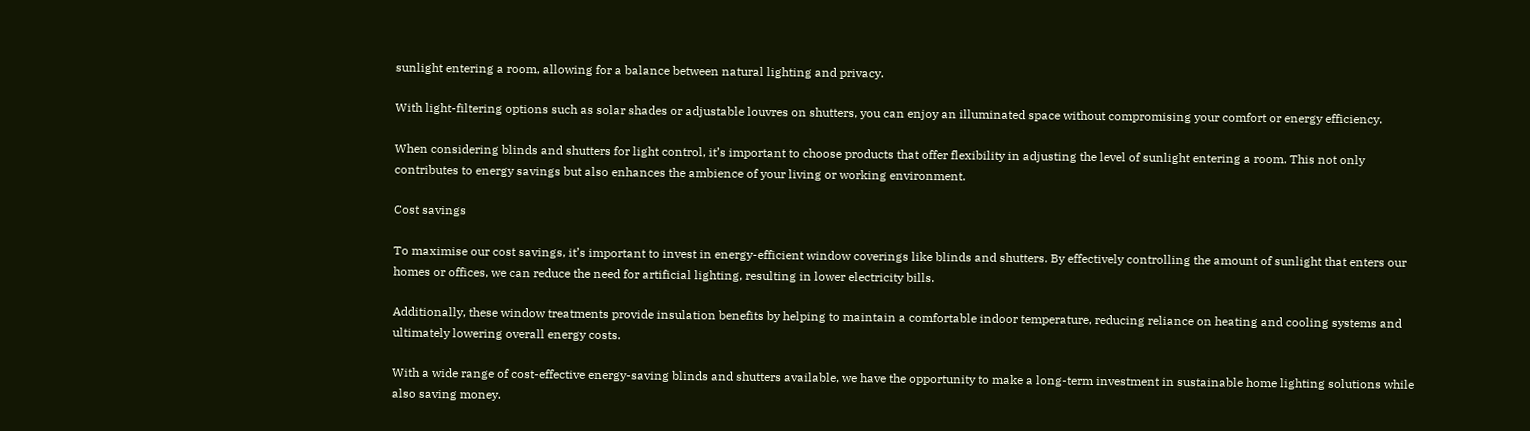sunlight entering a room, allowing for a balance between natural lighting and privacy.

With light-filtering options such as solar shades or adjustable louvres on shutters, you can enjoy an illuminated space without compromising your comfort or energy efficiency.

When considering blinds and shutters for light control, it’s important to choose products that offer flexibility in adjusting the level of sunlight entering a room. This not only contributes to energy savings but also enhances the ambience of your living or working environment.

Cost savings

To maximise our cost savings, it’s important to invest in energy-efficient window coverings like blinds and shutters. By effectively controlling the amount of sunlight that enters our homes or offices, we can reduce the need for artificial lighting, resulting in lower electricity bills.

Additionally, these window treatments provide insulation benefits by helping to maintain a comfortable indoor temperature, reducing reliance on heating and cooling systems and ultimately lowering overall energy costs.

With a wide range of cost-effective energy-saving blinds and shutters available, we have the opportunity to make a long-term investment in sustainable home lighting solutions while also saving money.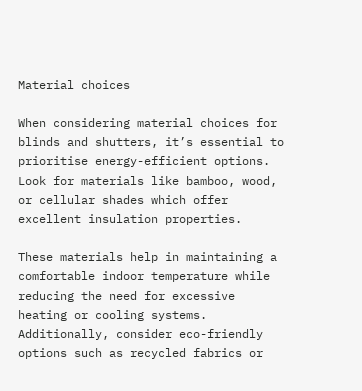Material choices

When considering material choices for blinds and shutters, it’s essential to prioritise energy-efficient options. Look for materials like bamboo, wood, or cellular shades which offer excellent insulation properties.

These materials help in maintaining a comfortable indoor temperature while reducing the need for excessive heating or cooling systems. Additionally, consider eco-friendly options such as recycled fabrics or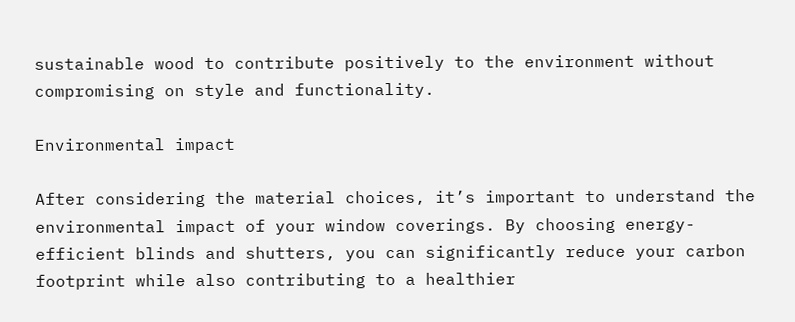sustainable wood to contribute positively to the environment without compromising on style and functionality.

Environmental impact

After considering the material choices, it’s important to understand the environmental impact of your window coverings. By choosing energy-efficient blinds and shutters, you can significantly reduce your carbon footprint while also contributing to a healthier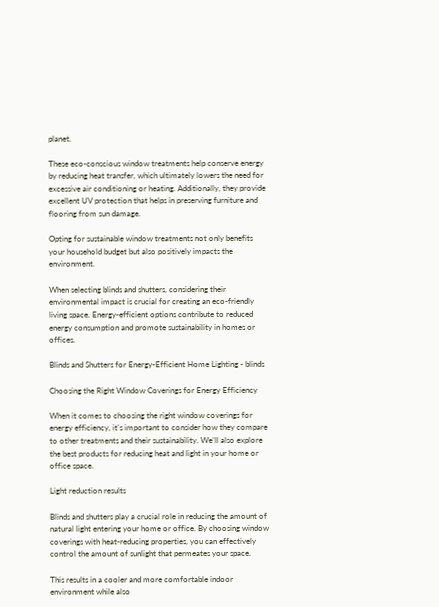planet.

These eco-conscious window treatments help conserve energy by reducing heat transfer, which ultimately lowers the need for excessive air conditioning or heating. Additionally, they provide excellent UV protection that helps in preserving furniture and flooring from sun damage.

Opting for sustainable window treatments not only benefits your household budget but also positively impacts the environment.

When selecting blinds and shutters, considering their environmental impact is crucial for creating an eco-friendly living space. Energy-efficient options contribute to reduced energy consumption and promote sustainability in homes or offices.

Blinds and Shutters for Energy-Efficient Home Lighting - blinds

Choosing the Right Window Coverings for Energy Efficiency

When it comes to choosing the right window coverings for energy efficiency, it’s important to consider how they compare to other treatments and their sustainability. We’ll also explore the best products for reducing heat and light in your home or office space.

Light reduction results

Blinds and shutters play a crucial role in reducing the amount of natural light entering your home or office. By choosing window coverings with heat-reducing properties, you can effectively control the amount of sunlight that permeates your space.

This results in a cooler and more comfortable indoor environment while also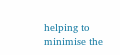helping to minimise the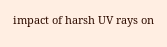impact of harsh UV rays on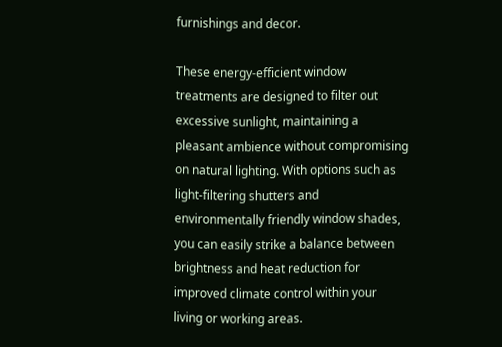furnishings and decor.

These energy-efficient window treatments are designed to filter out excessive sunlight, maintaining a pleasant ambience without compromising on natural lighting. With options such as light-filtering shutters and environmentally friendly window shades, you can easily strike a balance between brightness and heat reduction for improved climate control within your living or working areas.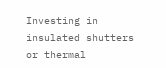Investing in insulated shutters or thermal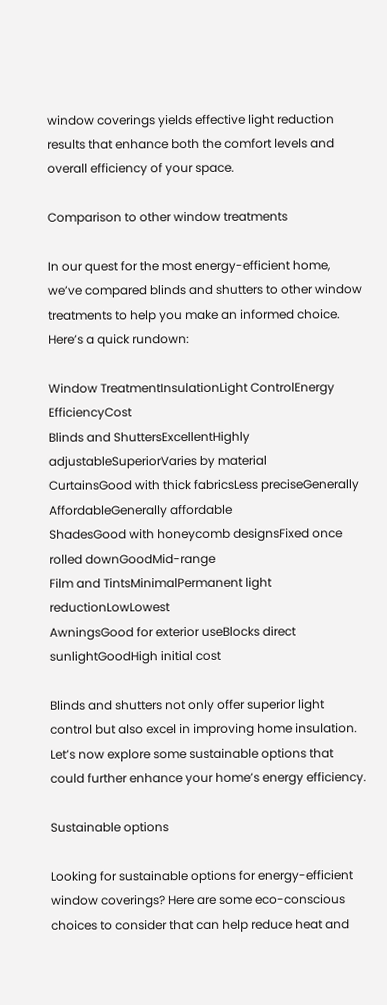window coverings yields effective light reduction results that enhance both the comfort levels and overall efficiency of your space.

Comparison to other window treatments

In our quest for the most energy-efficient home, we’ve compared blinds and shutters to other window treatments to help you make an informed choice. Here’s a quick rundown:

Window TreatmentInsulationLight ControlEnergy EfficiencyCost
Blinds and ShuttersExcellentHighly adjustableSuperiorVaries by material
CurtainsGood with thick fabricsLess preciseGenerally AffordableGenerally affordable
ShadesGood with honeycomb designsFixed once rolled downGoodMid-range
Film and TintsMinimalPermanent light reductionLowLowest
AwningsGood for exterior useBlocks direct sunlightGoodHigh initial cost

Blinds and shutters not only offer superior light control but also excel in improving home insulation. Let’s now explore some sustainable options that could further enhance your home’s energy efficiency.

Sustainable options

Looking for sustainable options for energy-efficient window coverings? Here are some eco-conscious choices to consider that can help reduce heat and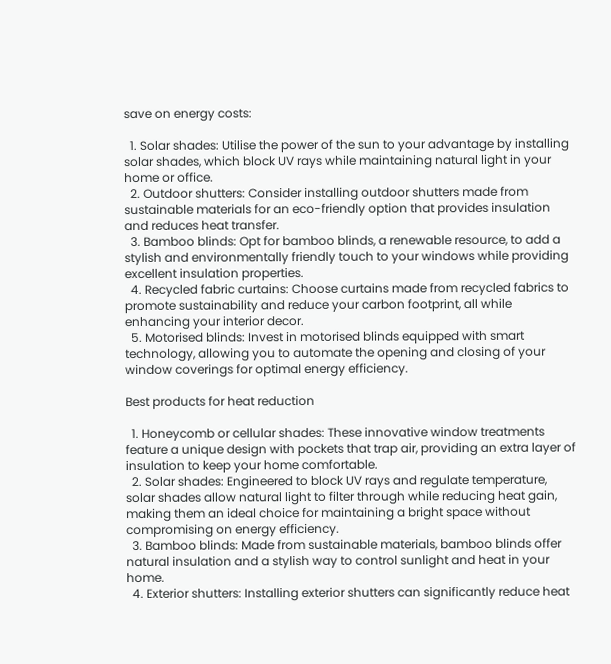save on energy costs:

  1. Solar shades: Utilise the power of the sun to your advantage by installing solar shades, which block UV rays while maintaining natural light in your home or office.
  2. Outdoor shutters: Consider installing outdoor shutters made from sustainable materials for an eco-friendly option that provides insulation and reduces heat transfer.
  3. Bamboo blinds: Opt for bamboo blinds, a renewable resource, to add a stylish and environmentally friendly touch to your windows while providing excellent insulation properties.
  4. Recycled fabric curtains: Choose curtains made from recycled fabrics to promote sustainability and reduce your carbon footprint, all while enhancing your interior decor.
  5. Motorised blinds: Invest in motorised blinds equipped with smart technology, allowing you to automate the opening and closing of your window coverings for optimal energy efficiency.

Best products for heat reduction

  1. Honeycomb or cellular shades: These innovative window treatments feature a unique design with pockets that trap air, providing an extra layer of insulation to keep your home comfortable.
  2. Solar shades: Engineered to block UV rays and regulate temperature, solar shades allow natural light to filter through while reducing heat gain, making them an ideal choice for maintaining a bright space without compromising on energy efficiency.
  3. Bamboo blinds: Made from sustainable materials, bamboo blinds offer natural insulation and a stylish way to control sunlight and heat in your home.
  4. Exterior shutters: Installing exterior shutters can significantly reduce heat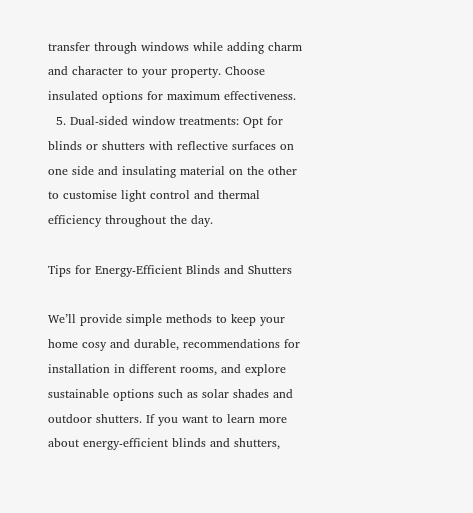transfer through windows while adding charm and character to your property. Choose insulated options for maximum effectiveness.
  5. Dual-sided window treatments: Opt for blinds or shutters with reflective surfaces on one side and insulating material on the other to customise light control and thermal efficiency throughout the day.

Tips for Energy-Efficient Blinds and Shutters

We’ll provide simple methods to keep your home cosy and durable, recommendations for installation in different rooms, and explore sustainable options such as solar shades and outdoor shutters. If you want to learn more about energy-efficient blinds and shutters,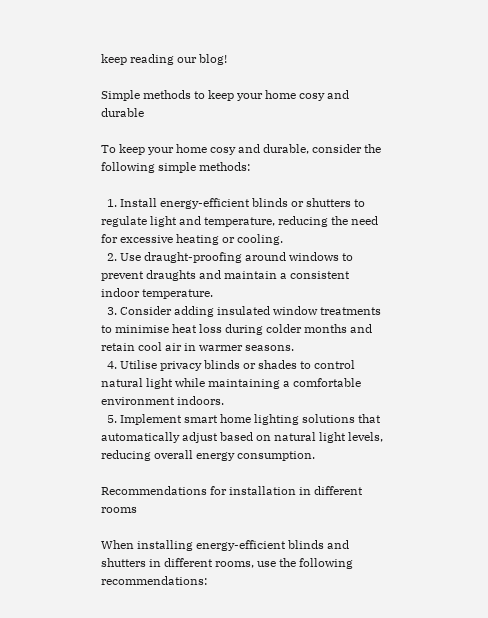keep reading our blog!

Simple methods to keep your home cosy and durable

To keep your home cosy and durable, consider the following simple methods:

  1. Install energy-efficient blinds or shutters to regulate light and temperature, reducing the need for excessive heating or cooling.
  2. Use draught-proofing around windows to prevent draughts and maintain a consistent indoor temperature.
  3. Consider adding insulated window treatments to minimise heat loss during colder months and retain cool air in warmer seasons.
  4. Utilise privacy blinds or shades to control natural light while maintaining a comfortable environment indoors.
  5. Implement smart home lighting solutions that automatically adjust based on natural light levels, reducing overall energy consumption.

Recommendations for installation in different rooms

When installing energy-efficient blinds and shutters in different rooms, use the following recommendations: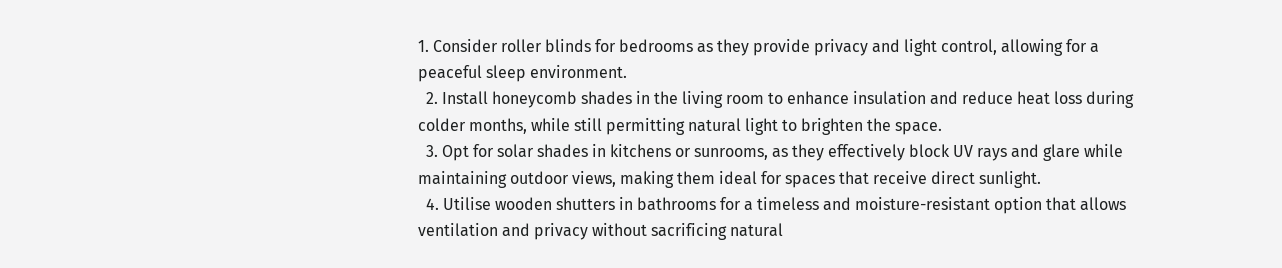1. Consider roller blinds for bedrooms as they provide privacy and light control, allowing for a peaceful sleep environment.
  2. Install honeycomb shades in the living room to enhance insulation and reduce heat loss during colder months, while still permitting natural light to brighten the space.
  3. Opt for solar shades in kitchens or sunrooms, as they effectively block UV rays and glare while maintaining outdoor views, making them ideal for spaces that receive direct sunlight.
  4. Utilise wooden shutters in bathrooms for a timeless and moisture-resistant option that allows ventilation and privacy without sacrificing natural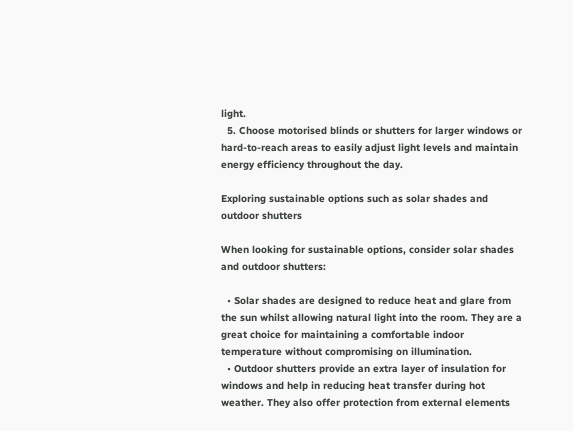light.
  5. Choose motorised blinds or shutters for larger windows or hard-to-reach areas to easily adjust light levels and maintain energy efficiency throughout the day.

Exploring sustainable options such as solar shades and outdoor shutters

When looking for sustainable options, consider solar shades and outdoor shutters:

  • Solar shades are designed to reduce heat and glare from the sun whilst allowing natural light into the room. They are a great choice for maintaining a comfortable indoor temperature without compromising on illumination.
  • Outdoor shutters provide an extra layer of insulation for windows and help in reducing heat transfer during hot weather. They also offer protection from external elements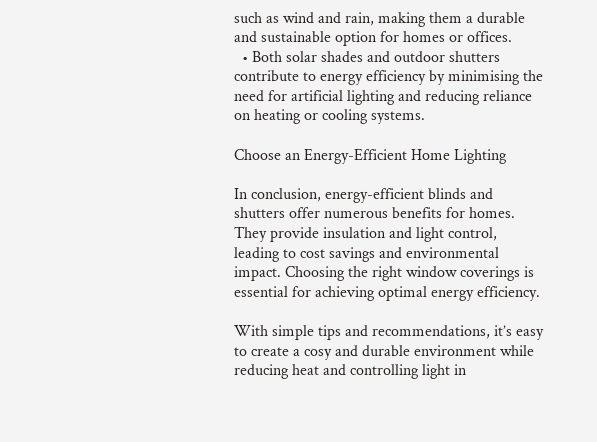such as wind and rain, making them a durable and sustainable option for homes or offices.
  • Both solar shades and outdoor shutters contribute to energy efficiency by minimising the need for artificial lighting and reducing reliance on heating or cooling systems.

Choose an Energy-Efficient Home Lighting

In conclusion, energy-efficient blinds and shutters offer numerous benefits for homes. They provide insulation and light control, leading to cost savings and environmental impact. Choosing the right window coverings is essential for achieving optimal energy efficiency.

With simple tips and recommendations, it’s easy to create a cosy and durable environment while reducing heat and controlling light in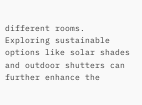different rooms. Exploring sustainable options like solar shades and outdoor shutters can further enhance the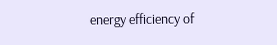energy efficiency of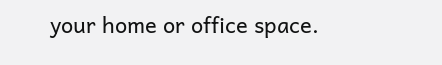your home or office space.